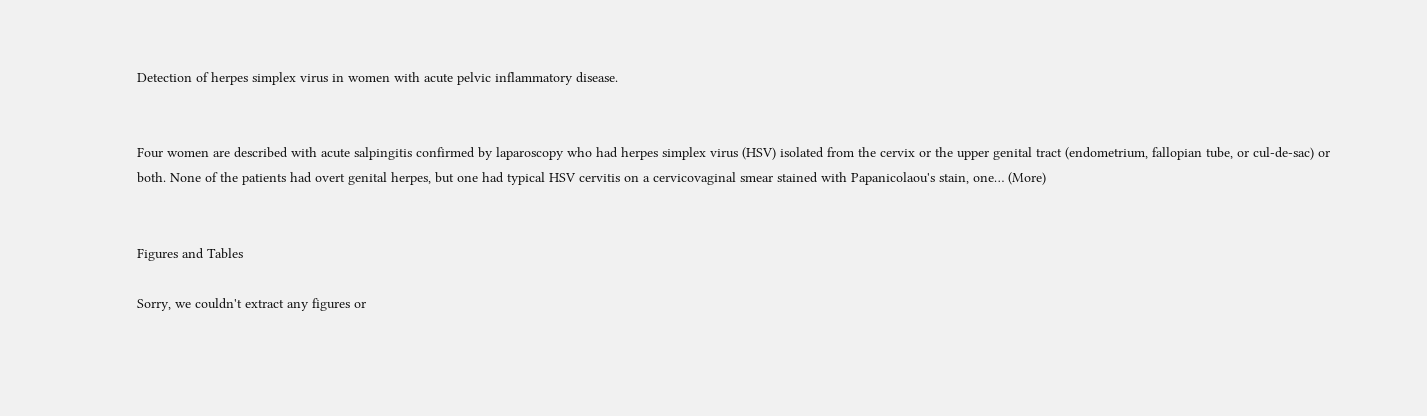Detection of herpes simplex virus in women with acute pelvic inflammatory disease.


Four women are described with acute salpingitis confirmed by laparoscopy who had herpes simplex virus (HSV) isolated from the cervix or the upper genital tract (endometrium, fallopian tube, or cul-de-sac) or both. None of the patients had overt genital herpes, but one had typical HSV cervitis on a cervicovaginal smear stained with Papanicolaou's stain, one… (More)


Figures and Tables

Sorry, we couldn't extract any figures or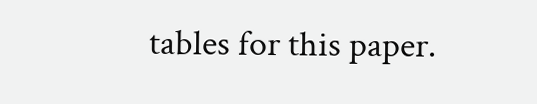tables for this paper.